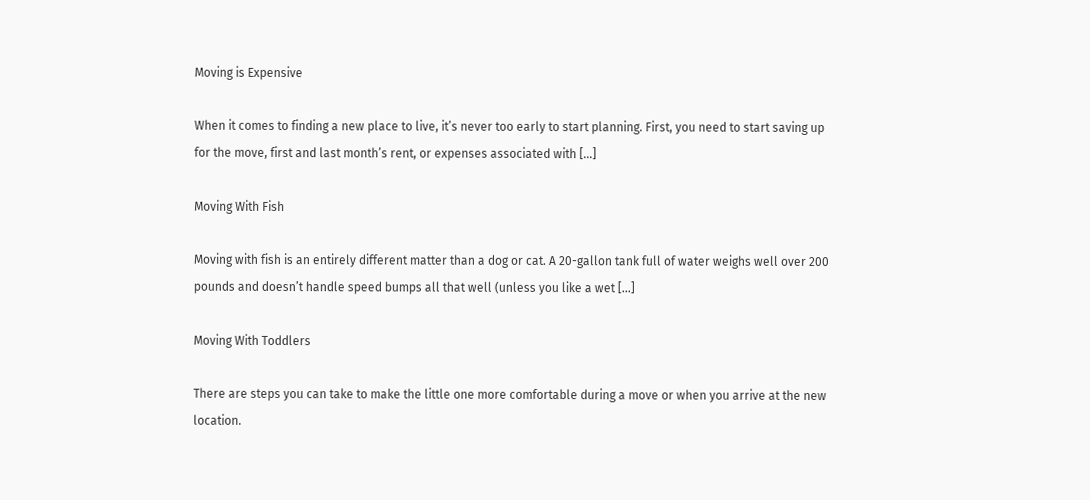Moving is Expensive

When it comes to finding a new place to live, it’s never too early to start planning. First, you need to start saving up for the move, first and last month’s rent, or expenses associated with [...]

Moving With Fish

Moving with fish is an entirely different matter than a dog or cat. A 20-gallon tank full of water weighs well over 200 pounds and doesn’t handle speed bumps all that well (unless you like a wet [...]

Moving With Toddlers

There are steps you can take to make the little one more comfortable during a move or when you arrive at the new location.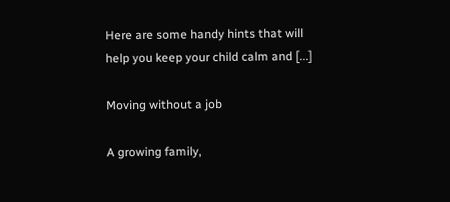Here are some handy hints that will help you keep your child calm and [...]

Moving without a job

A growing family,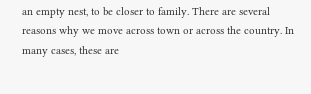an empty nest, to be closer to family. There are several reasons why we move across town or across the country. In many cases, these are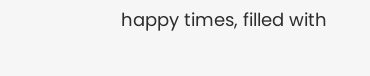happy times, filled with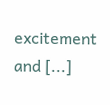excitement and [...]